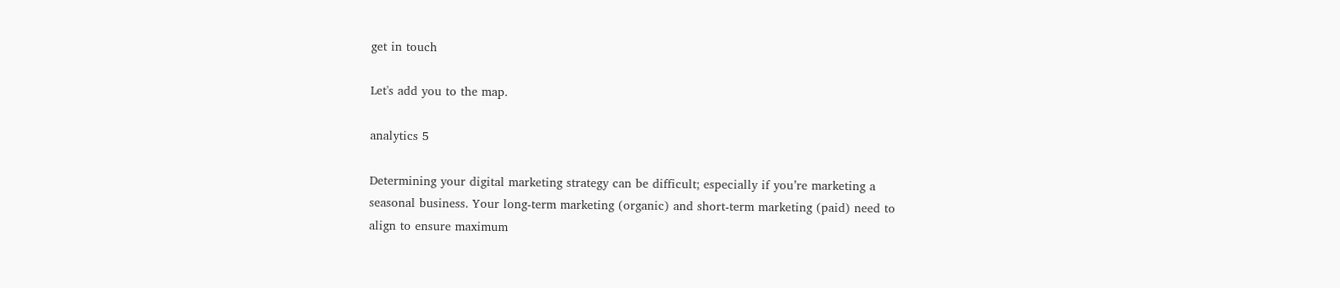get in touch

Let's add you to the map.

analytics 5

Determining your digital marketing strategy can be difficult; especially if you’re marketing a seasonal business. Your long-term marketing (organic) and short-term marketing (paid) need to align to ensure maximum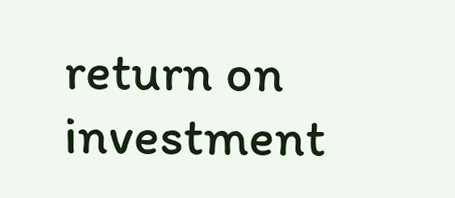return on investment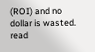(ROI) and no dollar is wasted. read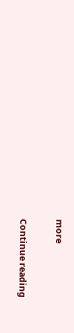more

Continue reading